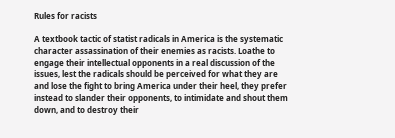Rules for racists

A textbook tactic of statist radicals in America is the systematic character assassination of their enemies as racists. Loathe to engage their intellectual opponents in a real discussion of the issues, lest the radicals should be perceived for what they are and lose the fight to bring America under their heel, they prefer instead to slander their opponents, to intimidate and shout them down, and to destroy their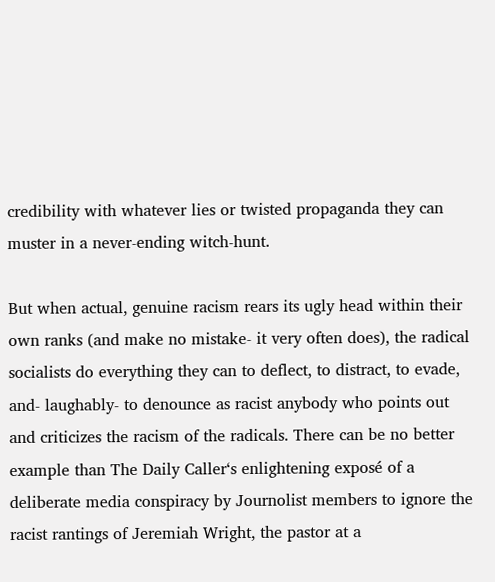credibility with whatever lies or twisted propaganda they can muster in a never-ending witch-hunt.

But when actual, genuine racism rears its ugly head within their own ranks (and make no mistake- it very often does), the radical socialists do everything they can to deflect, to distract, to evade, and- laughably- to denounce as racist anybody who points out and criticizes the racism of the radicals. There can be no better example than The Daily Caller‘s enlightening exposé of a deliberate media conspiracy by Journolist members to ignore the racist rantings of Jeremiah Wright, the pastor at a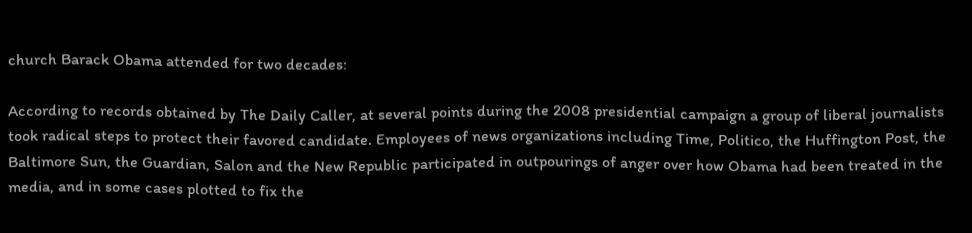church Barack Obama attended for two decades:

According to records obtained by The Daily Caller, at several points during the 2008 presidential campaign a group of liberal journalists took radical steps to protect their favored candidate. Employees of news organizations including Time, Politico, the Huffington Post, the Baltimore Sun, the Guardian, Salon and the New Republic participated in outpourings of anger over how Obama had been treated in the media, and in some cases plotted to fix the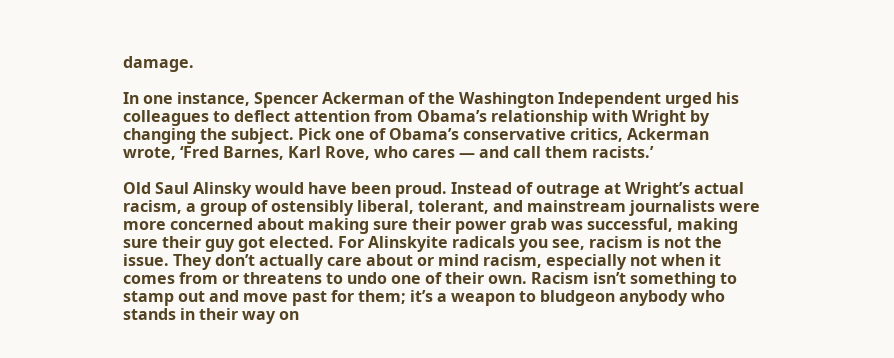damage.

In one instance, Spencer Ackerman of the Washington Independent urged his colleagues to deflect attention from Obama’s relationship with Wright by changing the subject. Pick one of Obama’s conservative critics, Ackerman wrote, ‘Fred Barnes, Karl Rove, who cares — and call them racists.’

Old Saul Alinsky would have been proud. Instead of outrage at Wright’s actual racism, a group of ostensibly liberal, tolerant, and mainstream journalists were more concerned about making sure their power grab was successful, making sure their guy got elected. For Alinskyite radicals you see, racism is not the issue. They don’t actually care about or mind racism, especially not when it comes from or threatens to undo one of their own. Racism isn’t something to stamp out and move past for them; it’s a weapon to bludgeon anybody who stands in their way on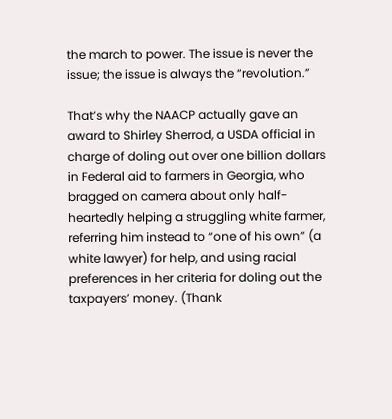the march to power. The issue is never the issue; the issue is always the “revolution.”

That’s why the NAACP actually gave an award to Shirley Sherrod, a USDA official in charge of doling out over one billion dollars in Federal aid to farmers in Georgia, who bragged on camera about only half-heartedly helping a struggling white farmer, referring him instead to “one of his own” (a white lawyer) for help, and using racial preferences in her criteria for doling out the taxpayers’ money. (Thank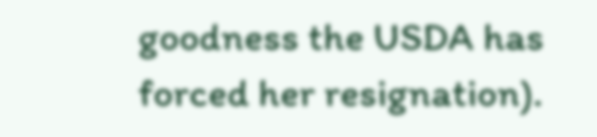goodness the USDA has forced her resignation).